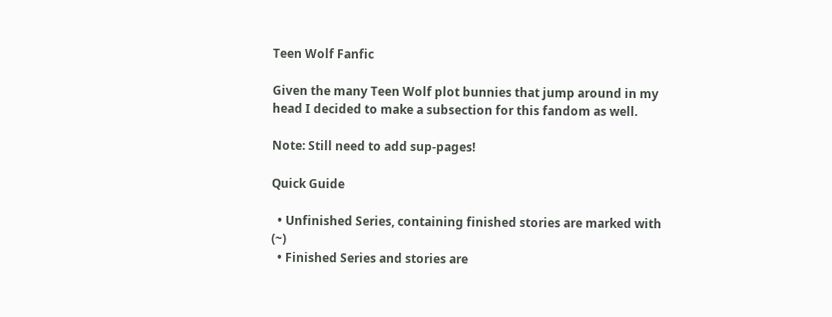Teen Wolf Fanfic

Given the many Teen Wolf plot bunnies that jump around in my head I decided to make a subsection for this fandom as well.

Note: Still need to add sup-pages!

Quick Guide

  • Unfinished Series, containing finished stories are marked with (~)
  • Finished Series and stories are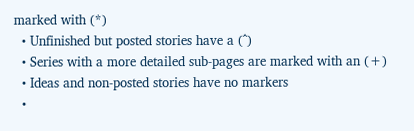marked with (*)
  • Unfinished but posted stories have a (^)
  • Series with a more detailed sub-pages are marked with an (+)
  • Ideas and non-posted stories have no markers
  •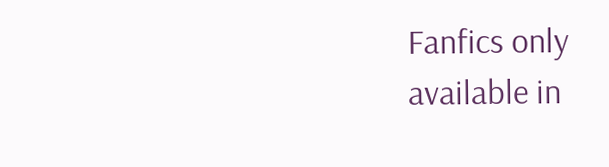Fanfics only available in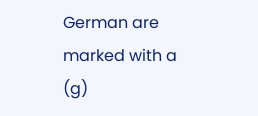German are marked with a (g)